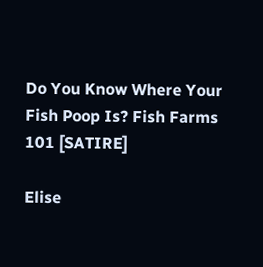Do You Know Where Your Fish Poop Is? Fish Farms 101 [SATIRE]

Elise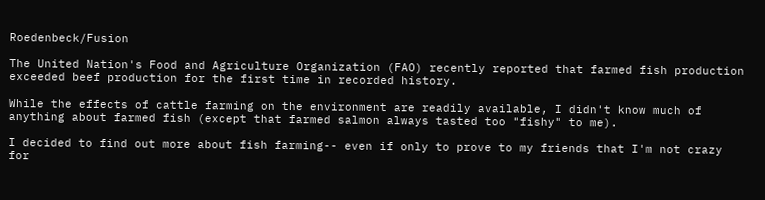Roedenbeck/Fusion

The United Nation's Food and Agriculture Organization (FAO) recently reported that farmed fish production exceeded beef production for the first time in recorded history.

While the effects of cattle farming on the environment are readily available, I didn't know much of anything about farmed fish (except that farmed salmon always tasted too "fishy" to me).

I decided to find out more about fish farming-- even if only to prove to my friends that I'm not crazy for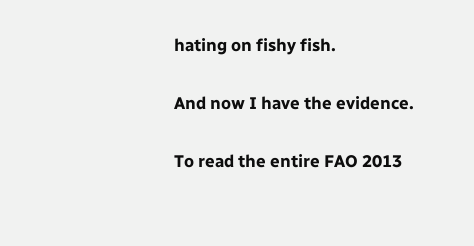hating on fishy fish.

And now I have the evidence.

To read the entire FAO 2013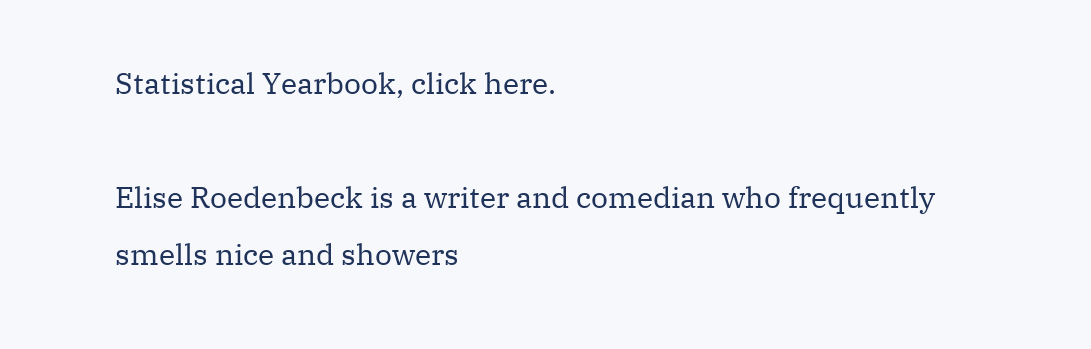Statistical Yearbook, click here.

Elise Roedenbeck is a writer and comedian who frequently smells nice and showers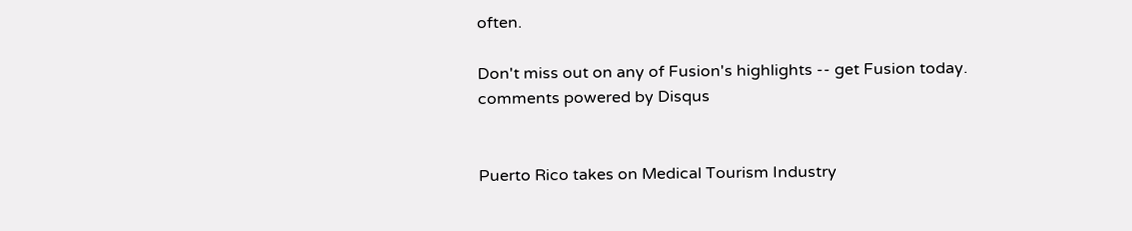often.

Don't miss out on any of Fusion's highlights -- get Fusion today.
comments powered by Disqus


Puerto Rico takes on Medical Tourism Industry